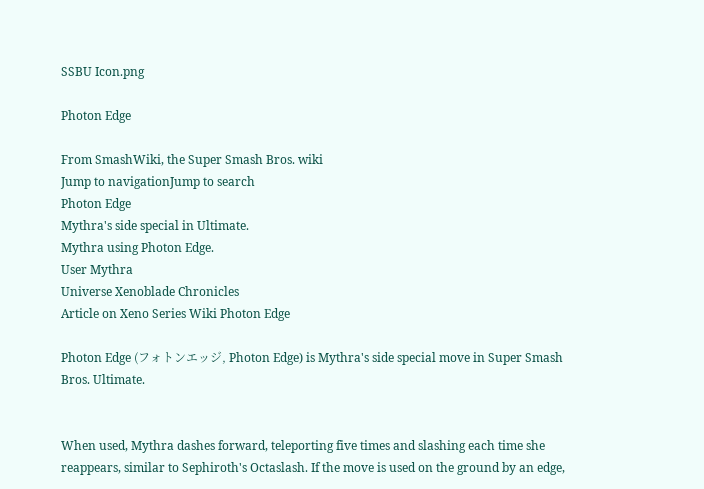SSBU Icon.png

Photon Edge

From SmashWiki, the Super Smash Bros. wiki
Jump to navigationJump to search
Photon Edge
Mythra's side special in Ultimate.
Mythra using Photon Edge.
User Mythra
Universe Xenoblade Chronicles
Article on Xeno Series Wiki Photon Edge

Photon Edge (フォトンエッジ, Photon Edge) is Mythra's side special move in Super Smash Bros. Ultimate.


When used, Mythra dashes forward, teleporting five times and slashing each time she reappears, similar to Sephiroth's Octaslash. If the move is used on the ground by an edge,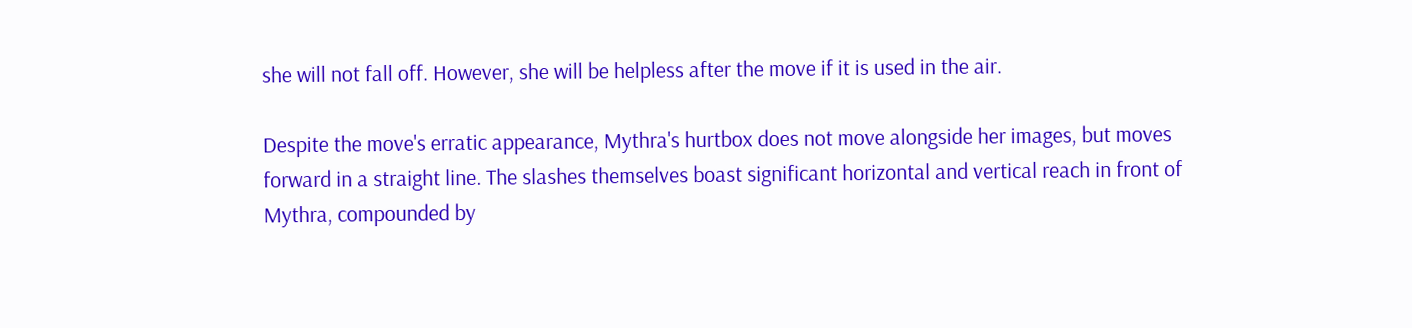she will not fall off. However, she will be helpless after the move if it is used in the air.

Despite the move's erratic appearance, Mythra's hurtbox does not move alongside her images, but moves forward in a straight line. The slashes themselves boast significant horizontal and vertical reach in front of Mythra, compounded by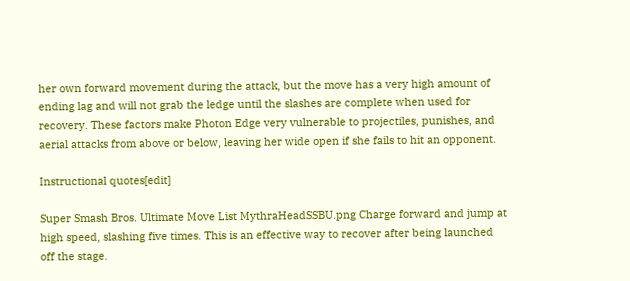her own forward movement during the attack, but the move has a very high amount of ending lag and will not grab the ledge until the slashes are complete when used for recovery. These factors make Photon Edge very vulnerable to projectiles, punishes, and aerial attacks from above or below, leaving her wide open if she fails to hit an opponent.

Instructional quotes[edit]

Super Smash Bros. Ultimate Move List MythraHeadSSBU.png Charge forward and jump at high speed, slashing five times. This is an effective way to recover after being launched off the stage.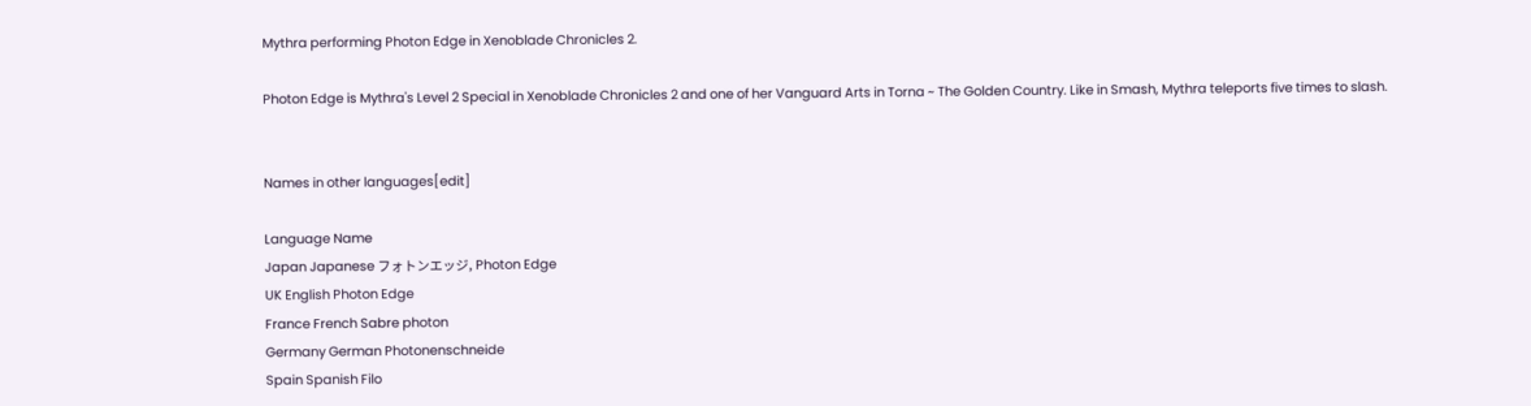Mythra performing Photon Edge in Xenoblade Chronicles 2.

Photon Edge is Mythra's Level 2 Special in Xenoblade Chronicles 2 and one of her Vanguard Arts in Torna ~ The Golden Country. Like in Smash, Mythra teleports five times to slash.


Names in other languages[edit]

Language Name
Japan Japanese フォトンエッジ, Photon Edge
UK English Photon Edge
France French Sabre photon
Germany German Photonenschneide
Spain Spanish Filo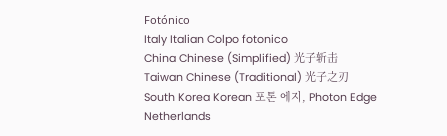Fotónico
Italy Italian Colpo fotonico
China Chinese (Simplified) 光子斩击
Taiwan Chinese (Traditional) 光子之刃
South Korea Korean 포톤 에지, Photon Edge
Netherlands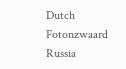Dutch Fotonzwaard
Russia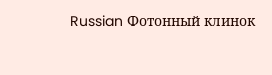Russian Фoтoнный клинoк